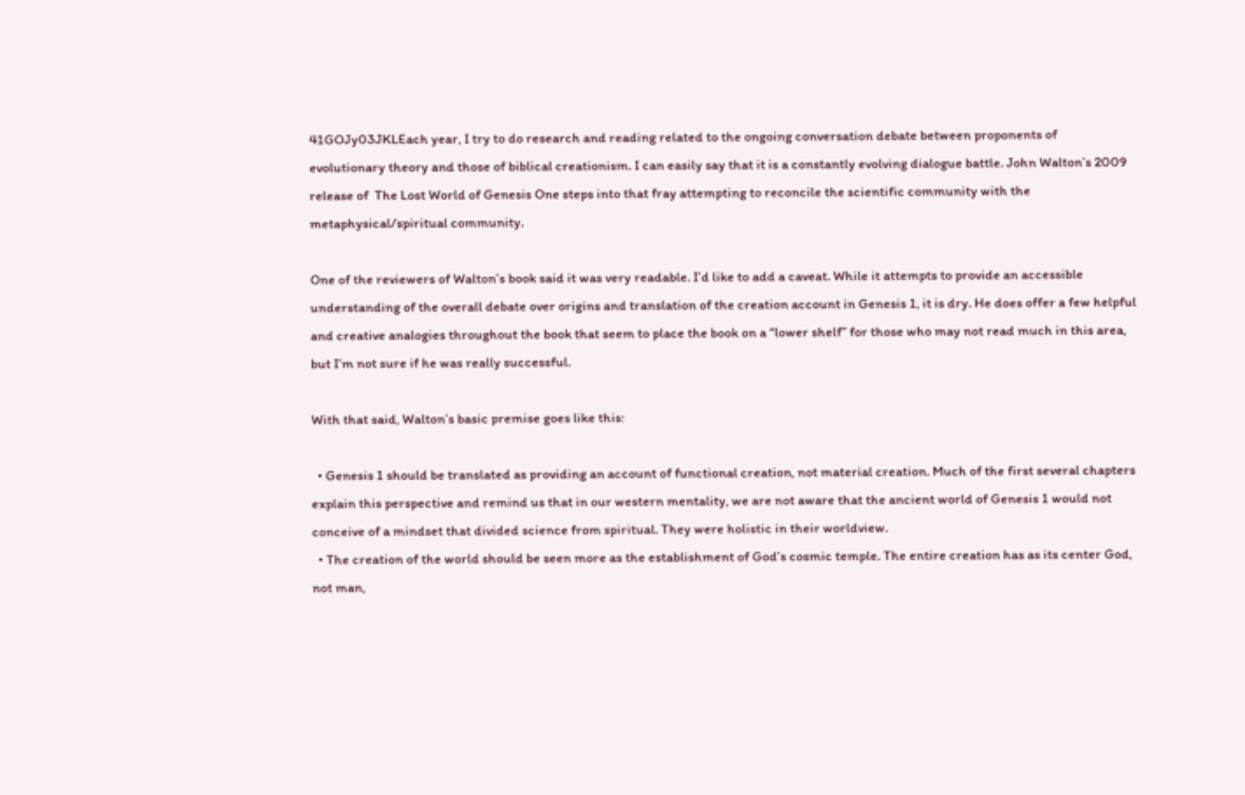41GOJy03JKLEach year, I try to do research and reading related to the ongoing conversation debate between proponents of evolutionary theory and those of biblical creationism. I can easily say that it is a constantly evolving dialogue battle. John Walton’s 2009 release of  The Lost World of Genesis One steps into that fray attempting to reconcile the scientific community with the metaphysical/spiritual community.

One of the reviewers of Walton’s book said it was very readable. I’d like to add a caveat. While it attempts to provide an accessible understanding of the overall debate over origins and translation of the creation account in Genesis 1, it is dry. He does offer a few helpful and creative analogies throughout the book that seem to place the book on a “lower shelf” for those who may not read much in this area, but I’m not sure if he was really successful.

With that said, Walton’s basic premise goes like this:

  • Genesis 1 should be translated as providing an account of functional creation, not material creation. Much of the first several chapters explain this perspective and remind us that in our western mentality, we are not aware that the ancient world of Genesis 1 would not conceive of a mindset that divided science from spiritual. They were holistic in their worldview.
  • The creation of the world should be seen more as the establishment of God’s cosmic temple. The entire creation has as its center God, not man,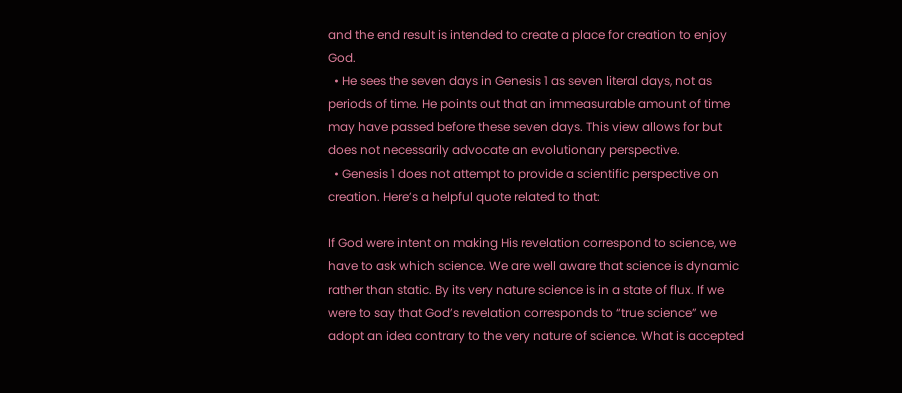and the end result is intended to create a place for creation to enjoy God.
  • He sees the seven days in Genesis 1 as seven literal days, not as periods of time. He points out that an immeasurable amount of time may have passed before these seven days. This view allows for but does not necessarily advocate an evolutionary perspective.
  • Genesis 1 does not attempt to provide a scientific perspective on creation. Here’s a helpful quote related to that:

If God were intent on making His revelation correspond to science, we have to ask which science. We are well aware that science is dynamic rather than static. By its very nature science is in a state of flux. If we were to say that God’s revelation corresponds to “true science” we adopt an idea contrary to the very nature of science. What is accepted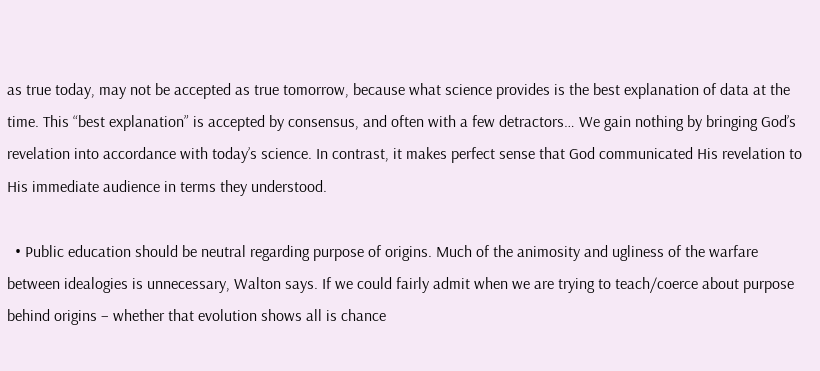as true today, may not be accepted as true tomorrow, because what science provides is the best explanation of data at the time. This “best explanation” is accepted by consensus, and often with a few detractors… We gain nothing by bringing God’s revelation into accordance with today’s science. In contrast, it makes perfect sense that God communicated His revelation to His immediate audience in terms they understood.

  • Public education should be neutral regarding purpose of origins. Much of the animosity and ugliness of the warfare between idealogies is unnecessary, Walton says. If we could fairly admit when we are trying to teach/coerce about purpose behind origins – whether that evolution shows all is chance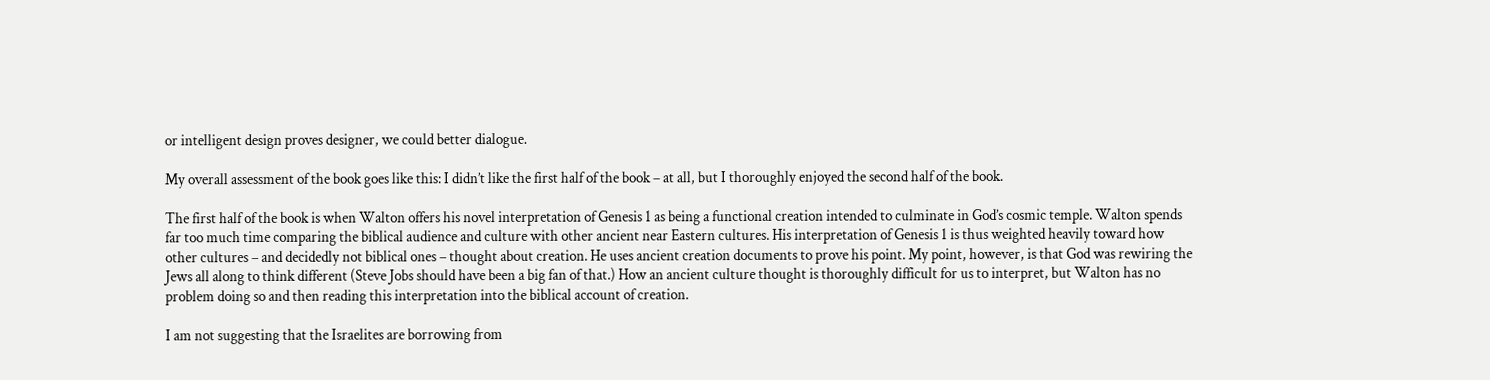or intelligent design proves designer, we could better dialogue.

My overall assessment of the book goes like this: I didn’t like the first half of the book – at all, but I thoroughly enjoyed the second half of the book.

The first half of the book is when Walton offers his novel interpretation of Genesis 1 as being a functional creation intended to culminate in God’s cosmic temple. Walton spends far too much time comparing the biblical audience and culture with other ancient near Eastern cultures. His interpretation of Genesis 1 is thus weighted heavily toward how other cultures – and decidedly not biblical ones – thought about creation. He uses ancient creation documents to prove his point. My point, however, is that God was rewiring the Jews all along to think different (Steve Jobs should have been a big fan of that.) How an ancient culture thought is thoroughly difficult for us to interpret, but Walton has no problem doing so and then reading this interpretation into the biblical account of creation.

I am not suggesting that the Israelites are borrowing from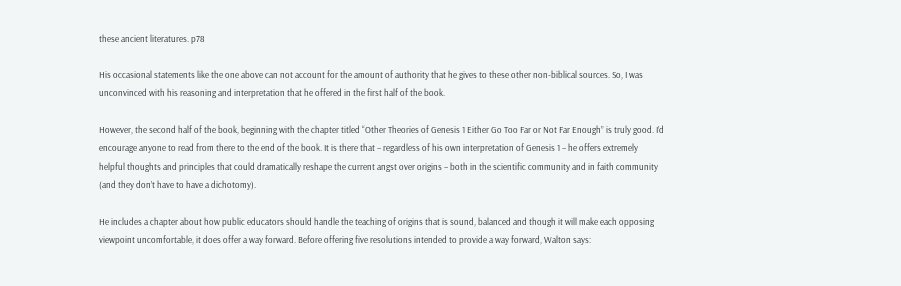these ancient literatures. p78

His occasional statements like the one above can not account for the amount of authority that he gives to these other non-biblical sources. So, I was unconvinced with his reasoning and interpretation that he offered in the first half of the book.

However, the second half of the book, beginning with the chapter titled “Other Theories of Genesis 1 Either Go Too Far or Not Far Enough” is truly good. I’d encourage anyone to read from there to the end of the book. It is there that – regardless of his own interpretation of Genesis 1 – he offers extremely helpful thoughts and principles that could dramatically reshape the current angst over origins – both in the scientific community and in faith community (and they don’t have to have a dichotomy).

He includes a chapter about how public educators should handle the teaching of origins that is sound, balanced and though it will make each opposing viewpoint uncomfortable, it does offer a way forward. Before offering five resolutions intended to provide a way forward, Walton says: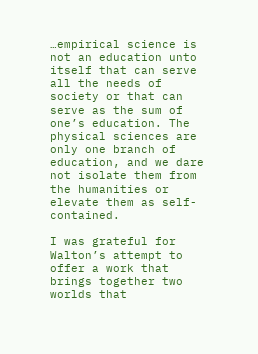…empirical science is not an education unto itself that can serve all the needs of society or that can serve as the sum of one’s education. The physical sciences are only one branch of education, and we dare not isolate them from the humanities or elevate them as self-contained.

I was grateful for Walton’s attempt to offer a work that brings together two worlds that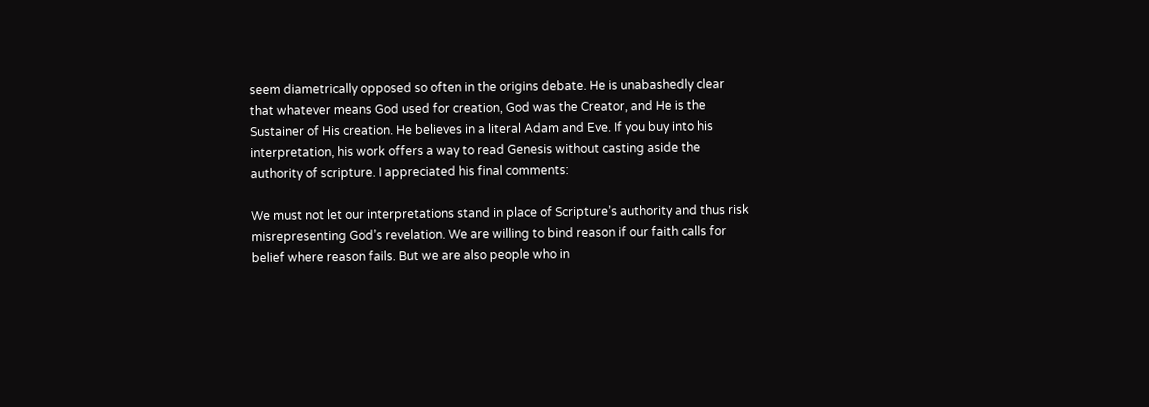seem diametrically opposed so often in the origins debate. He is unabashedly clear that whatever means God used for creation, God was the Creator, and He is the Sustainer of His creation. He believes in a literal Adam and Eve. If you buy into his interpretation, his work offers a way to read Genesis without casting aside the authority of scripture. I appreciated his final comments:

We must not let our interpretations stand in place of Scripture’s authority and thus risk misrepresenting God’s revelation. We are willing to bind reason if our faith calls for belief where reason fails. But we are also people who in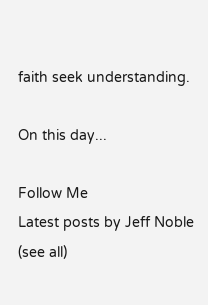faith seek understanding.

On this day...

Follow Me
Latest posts by Jeff Noble (see all)